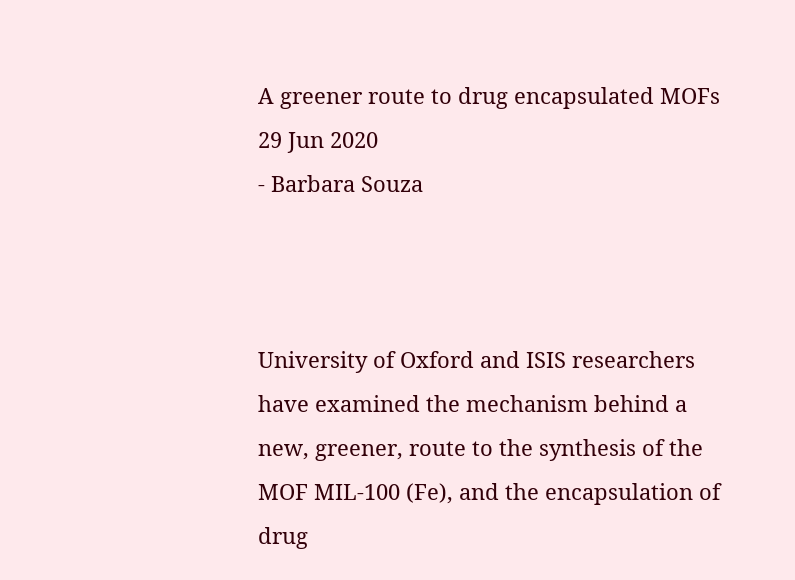A greener route to drug encapsulated MOFs
29 Jun 2020
- Barbara Souza



University of Oxford and ISIS researchers have examined the mechanism behind a new, greener, route to the synthesis of the MOF MIL-100 (Fe), and the encapsulation of drug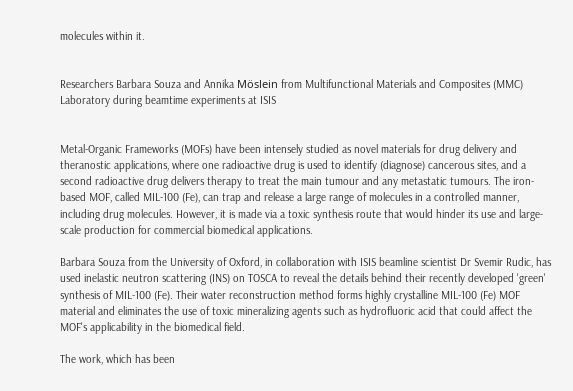molecules within it.


Researchers Barbara Souza and Annika Möslein from Multifunctional Materials and Composites (MMC) Laboratory during beamtime experiments at ISIS


Metal‑Organic Frameworks (MOFs) have been intensely studied as novel materials for drug delivery and theranostic applications, where one radioactive drug is used to identify (diagnose) cancerous sites, and a second radioactive drug delivers therapy to treat the main tumour and any metastatic tumours. The iron-based MOF, called MIL-100 (Fe), can trap and release a large range of molecules in a controlled manner, including drug molecules. However, it is made via a toxic synthesis route that would hinder its use and large-scale production for commercial biomedical applications.

Barbara Souza from the University of Oxford, in collaboration with ISIS beamline scientist Dr Svemir Rudic, has used inelastic neutron scattering (INS) on TOSCA to reveal the details behind their recently developed 'green' synthesis of MIL-100 (Fe). Their water reconstruction method forms highly crystalline MIL‑100 (Fe) MOF material and eliminates the use of toxic mineralizing agents such as hydrofluoric acid that could affect the MOF's applicability in the biomedical field.

The work, which has been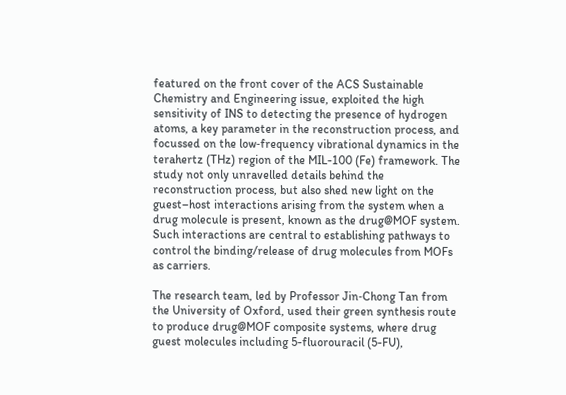featured on the front cover of the ACS Sustainable Chemistry and Engineering issue, exploited the high sensitivity of INS to detecting the presence of hydrogen atoms, a key parameter in the reconstruction process, and focussed on the low‑frequency vibrational dynamics in the terahertz (THz) region of the MIL-100 (Fe) framework. The study not only unravelled details behind the reconstruction process, but also shed new light on the guest–host interactions arising from the system when a drug molecule is present, known as the drug@MOF system. Such interactions are central to establishing pathways to control the binding/release of drug molecules from MOFs as carriers.

The research team, led by Professor Jin‑Chong Tan from the University of Oxford, used their green synthesis route to produce drug@MOF composite systems, where drug guest molecules including 5-fluorouracil (5-FU),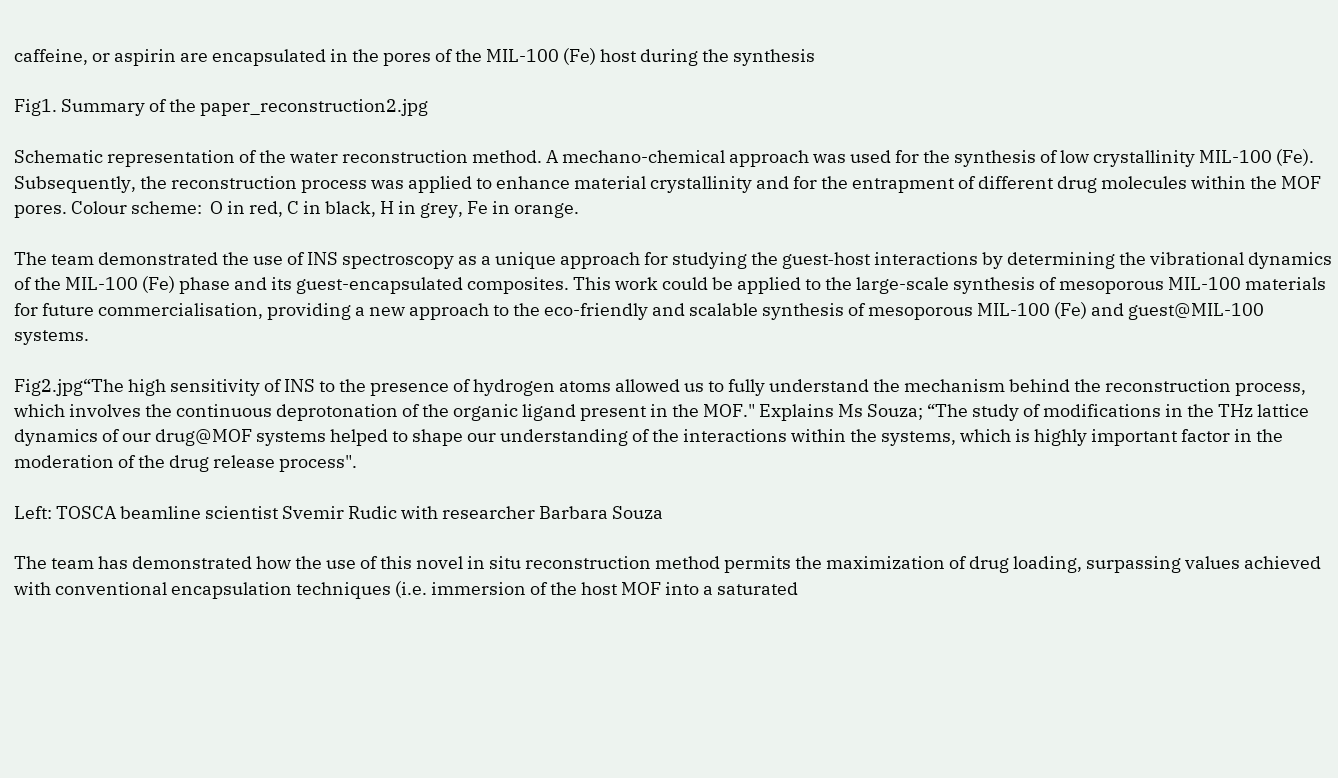caffeine, or aspirin are encapsulated in the pores of the MIL-100 (Fe) host during the synthesis

Fig1. Summary of the paper_reconstruction2.jpg

Schematic representation of the water reconstruction method. A mechano-chemical approach was used for the synthesis of low crystallinity MIL-100 (Fe). Subsequently, the reconstruction process was applied to enhance material crystallinity and for the entrapment of different drug molecules within the MOF pores. Colour scheme:  O in red, C in black, H in grey, Fe in orange.

The team demonstrated the use of INS spectroscopy as a unique approach for studying the guest‑host interactions by determining the vibrational dynamics of the MIL-100 (Fe) phase and its guest-encapsulated composites. This work could be applied to the large-scale synthesis of mesoporous MIL-100 materials for future commercialisation, providing a new approach to the eco-friendly and scalable synthesis of mesoporous MIL-100 (Fe) and guest@MIL-100 systems.

Fig2.jpg“The high sensitivity of INS to the presence of hydrogen atoms allowed us to fully understand the mechanism behind the reconstruction process, which involves the continuous deprotonation of the organic ligand present in the MOF." Explains Ms Souza; “The study of modifications in the THz lattice dynamics of our drug@MOF systems helped to shape our understanding of the interactions within the systems, which is highly important factor in the moderation of the drug release process".

Left: TOSCA beamline scientist Svemir Rudic with researcher Barbara Souza

The team has demonstrated how the use of this novel in situ reconstruction method permits the maximization of drug loading, surpassing values achieved with conventional encapsulation techniques (i.e. immersion of the host MOF into a saturated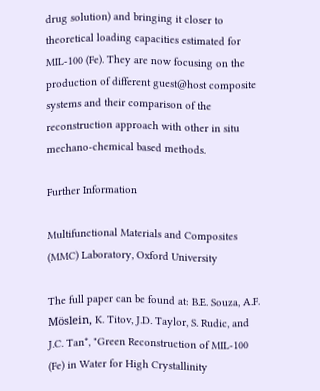drug solution) and bringing it closer to theoretical loading capacities estimated for MIL‑100 (Fe). They are now focusing on the production of different guest@host composite systems and their comparison of the reconstruction approach with other in situ mechano-chemical based methods.

Further Information

Multifunctional Materials and Composites (MMC) Laboratory, Oxford University

The full paper can be found at: B.E. Souza, A.F. Möslein, K. Titov, J.D. Taylor, S. Rudic, and J.C. Tan*, "Green Reconstruction of MIL‑100 (Fe) in Water for High Crystallinity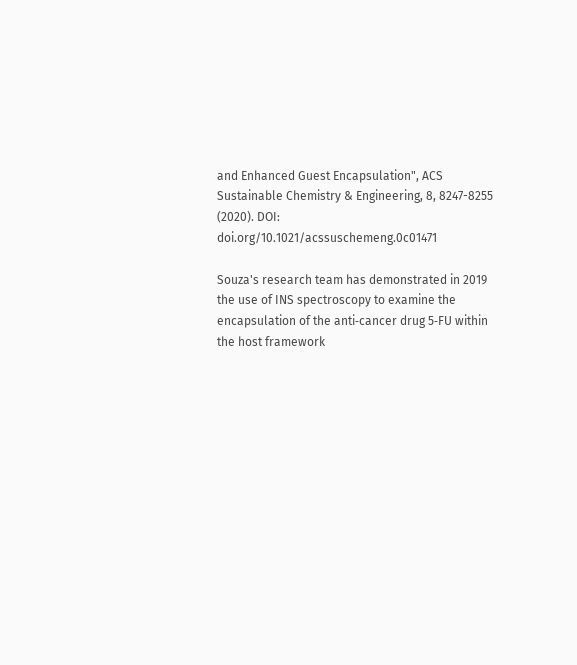and Enhanced Guest Encapsulation", ACS Sustainable Chemistry & Engineering, 8, 8247-8255 (2020). DOI: doi.org/10.1021/acssuschemeng.0c01471

Souza's research team has demonstrated in 2019 the use of INS spectroscopy to examine the encapsulation of the anti‑cancer drug 5‑FU within the host framework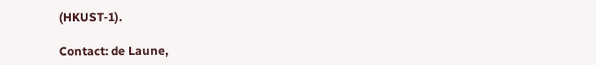(HKUST‑1).

Contact: de Laune,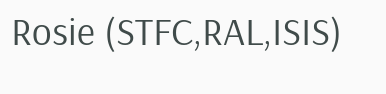Rosie (STFC,RAL,ISIS)